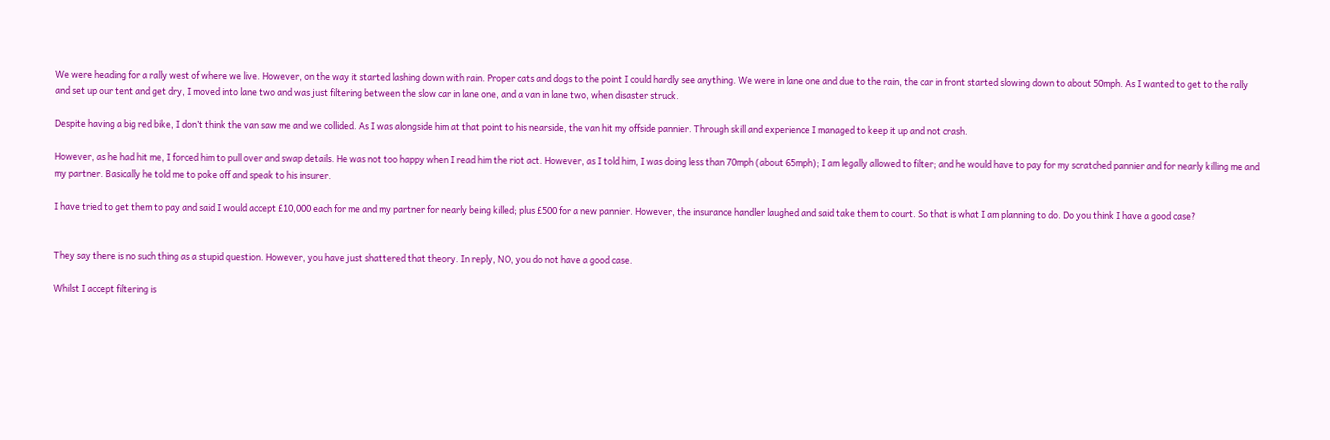We were heading for a rally west of where we live. However, on the way it started lashing down with rain. Proper cats and dogs to the point I could hardly see anything. We were in lane one and due to the rain, the car in front started slowing down to about 50mph. As I wanted to get to the rally and set up our tent and get dry, I moved into lane two and was just filtering between the slow car in lane one, and a van in lane two, when disaster struck.

Despite having a big red bike, I don’t think the van saw me and we collided. As I was alongside him at that point to his nearside, the van hit my offside pannier. Through skill and experience I managed to keep it up and not crash.

However, as he had hit me, I forced him to pull over and swap details. He was not too happy when I read him the riot act. However, as I told him, I was doing less than 70mph (about 65mph); I am legally allowed to filter; and he would have to pay for my scratched pannier and for nearly killing me and my partner. Basically he told me to poke off and speak to his insurer.

I have tried to get them to pay and said I would accept £10,000 each for me and my partner for nearly being killed; plus £500 for a new pannier. However, the insurance handler laughed and said take them to court. So that is what I am planning to do. Do you think I have a good case?


They say there is no such thing as a stupid question. However, you have just shattered that theory. In reply, NO, you do not have a good case.

Whilst I accept filtering is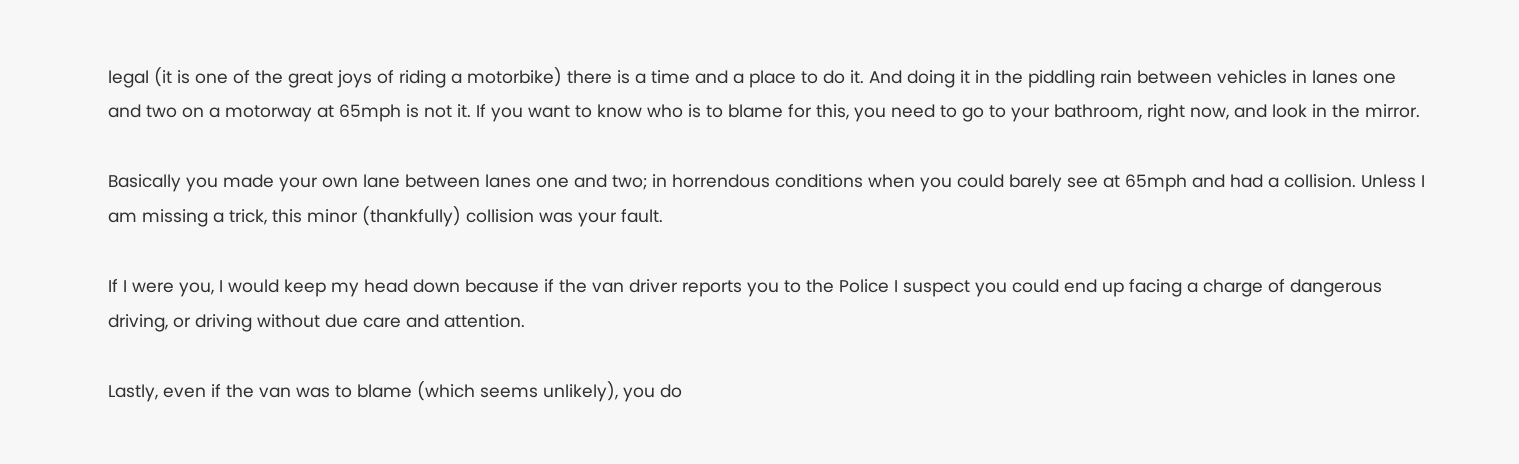legal (it is one of the great joys of riding a motorbike) there is a time and a place to do it. And doing it in the piddling rain between vehicles in lanes one and two on a motorway at 65mph is not it. If you want to know who is to blame for this, you need to go to your bathroom, right now, and look in the mirror.

Basically you made your own lane between lanes one and two; in horrendous conditions when you could barely see at 65mph and had a collision. Unless I am missing a trick, this minor (thankfully) collision was your fault.

If I were you, I would keep my head down because if the van driver reports you to the Police I suspect you could end up facing a charge of dangerous driving, or driving without due care and attention.

Lastly, even if the van was to blame (which seems unlikely), you do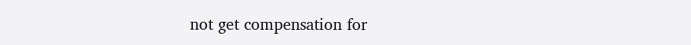not get compensation for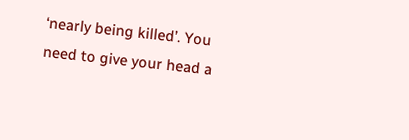‘nearly being killed’. You need to give your head a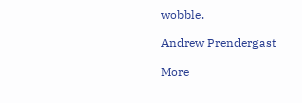wobble.

Andrew Prendergast

More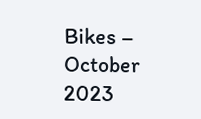Bikes – October 2023